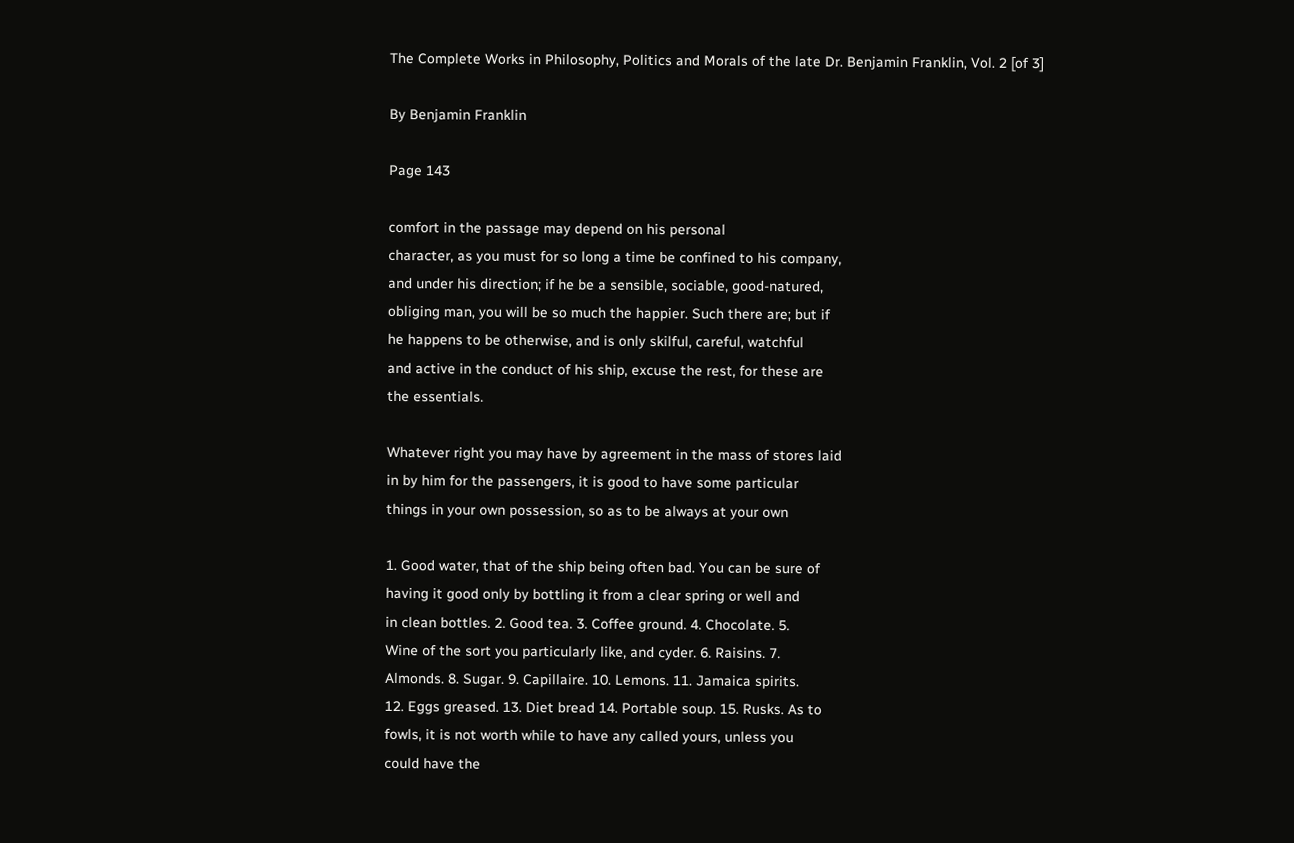The Complete Works in Philosophy, Politics and Morals of the late Dr. Benjamin Franklin, Vol. 2 [of 3]

By Benjamin Franklin

Page 143

comfort in the passage may depend on his personal
character, as you must for so long a time be confined to his company,
and under his direction; if he be a sensible, sociable, good-natured,
obliging man, you will be so much the happier. Such there are; but if
he happens to be otherwise, and is only skilful, careful, watchful
and active in the conduct of his ship, excuse the rest, for these are
the essentials.

Whatever right you may have by agreement in the mass of stores laid
in by him for the passengers, it is good to have some particular
things in your own possession, so as to be always at your own

1. Good water, that of the ship being often bad. You can be sure of
having it good only by bottling it from a clear spring or well and
in clean bottles. 2. Good tea. 3. Coffee ground. 4. Chocolate. 5.
Wine of the sort you particularly like, and cyder. 6. Raisins. 7.
Almonds. 8. Sugar. 9. Capillaire. 10. Lemons. 11. Jamaica spirits.
12. Eggs greased. 13. Diet bread 14. Portable soup. 15. Rusks. As to
fowls, it is not worth while to have any called yours, unless you
could have the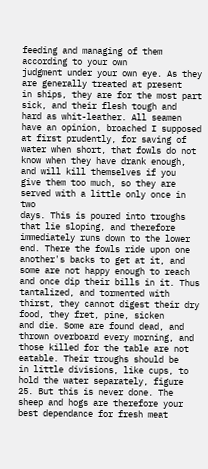feeding and managing of them according to your own
judgment under your own eye. As they are generally treated at present
in ships, they are for the most part sick, and their flesh tough and
hard as whit-leather. All seamen have an opinion, broached I supposed
at first prudently, for saving of water when short, that fowls do not
know when they have drank enough, and will kill themselves if you
give them too much, so they are served with a little only once in two
days. This is poured into troughs that lie sloping, and therefore
immediately runs down to the lower end. There the fowls ride upon one
another's backs to get at it, and some are not happy enough to reach
and once dip their bills in it. Thus tantalized, and tormented with
thirst, they cannot digest their dry food, they fret, pine, sicken
and die. Some are found dead, and thrown overboard every morning, and
those killed for the table are not eatable. Their troughs should be
in little divisions, like cups, to hold the water separately, figure
25. But this is never done. The sheep and hogs are therefore your
best dependance for fresh meat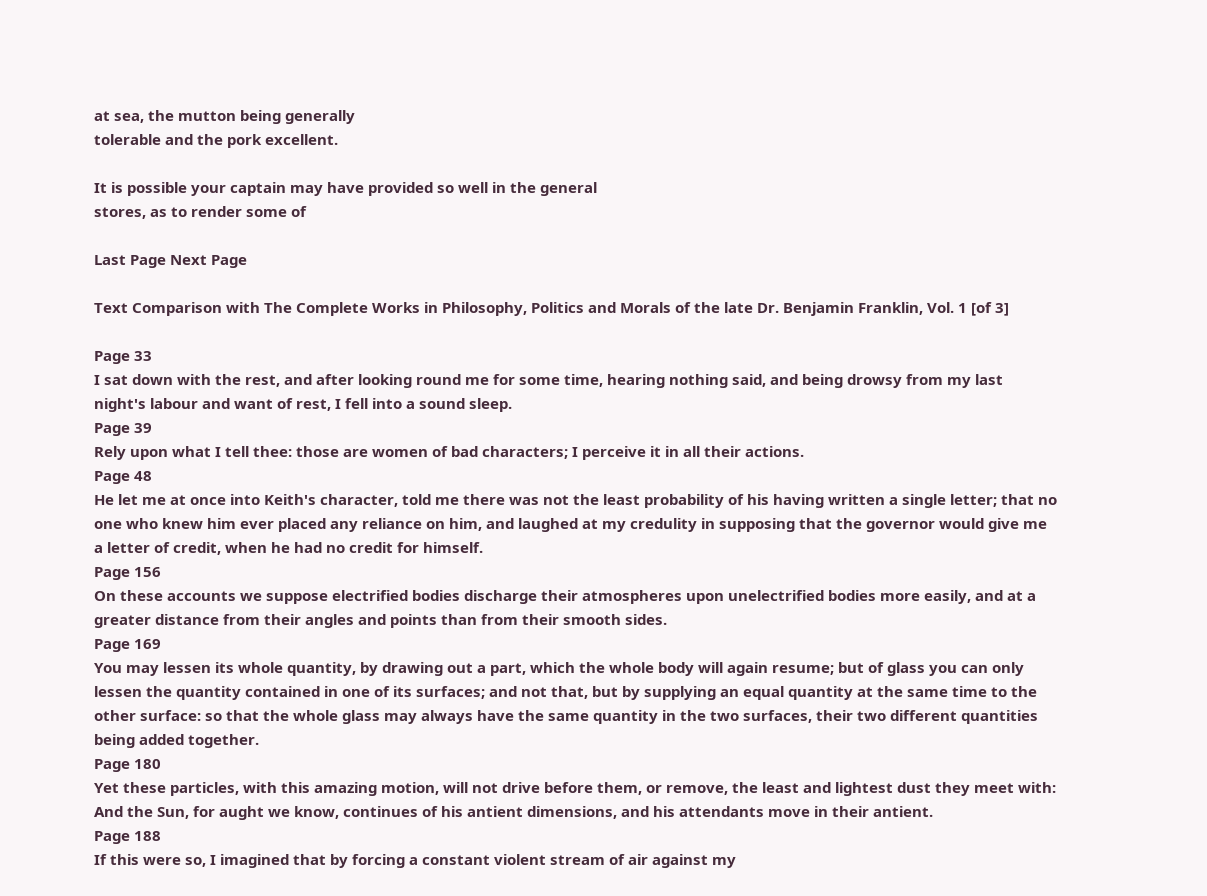at sea, the mutton being generally
tolerable and the pork excellent.

It is possible your captain may have provided so well in the general
stores, as to render some of

Last Page Next Page

Text Comparison with The Complete Works in Philosophy, Politics and Morals of the late Dr. Benjamin Franklin, Vol. 1 [of 3]

Page 33
I sat down with the rest, and after looking round me for some time, hearing nothing said, and being drowsy from my last night's labour and want of rest, I fell into a sound sleep.
Page 39
Rely upon what I tell thee: those are women of bad characters; I perceive it in all their actions.
Page 48
He let me at once into Keith's character, told me there was not the least probability of his having written a single letter; that no one who knew him ever placed any reliance on him, and laughed at my credulity in supposing that the governor would give me a letter of credit, when he had no credit for himself.
Page 156
On these accounts we suppose electrified bodies discharge their atmospheres upon unelectrified bodies more easily, and at a greater distance from their angles and points than from their smooth sides.
Page 169
You may lessen its whole quantity, by drawing out a part, which the whole body will again resume; but of glass you can only lessen the quantity contained in one of its surfaces; and not that, but by supplying an equal quantity at the same time to the other surface: so that the whole glass may always have the same quantity in the two surfaces, their two different quantities being added together.
Page 180
Yet these particles, with this amazing motion, will not drive before them, or remove, the least and lightest dust they meet with: And the Sun, for aught we know, continues of his antient dimensions, and his attendants move in their antient.
Page 188
If this were so, I imagined that by forcing a constant violent stream of air against my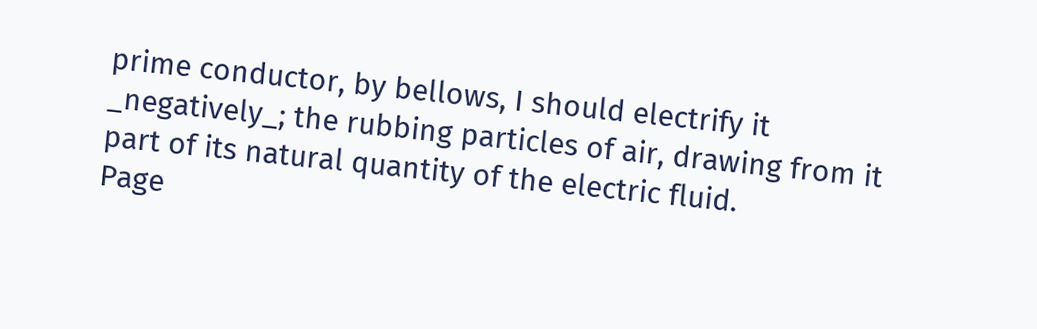prime conductor, by bellows, I should electrify it _negatively_; the rubbing particles of air, drawing from it part of its natural quantity of the electric fluid.
Page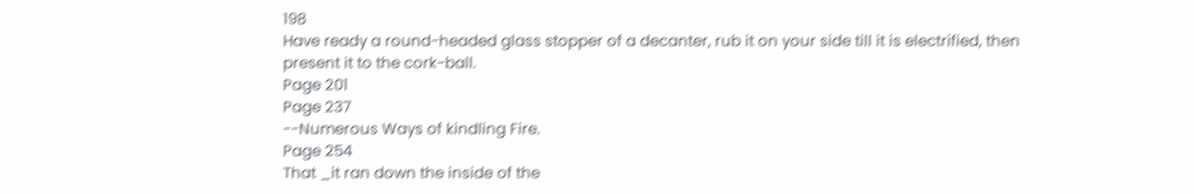198
Have ready a round-headed glass stopper of a decanter, rub it on your side till it is electrified, then present it to the cork-ball.
Page 201
Page 237
--Numerous Ways of kindling Fire.
Page 254
That _it ran down the inside of the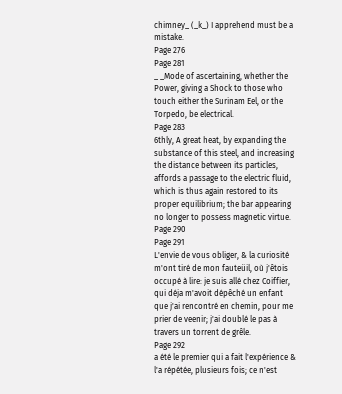chimney_ (_k_) I apprehend must be a mistake.
Page 276
Page 281
_ _Mode of ascertaining, whether the Power, giving a Shock to those who touch either the Surinam Eel, or the Torpedo, be electrical.
Page 283
6thly, A great heat, by expanding the substance of this steel, and increasing the distance between its particles, affords a passage to the electric fluid, which is thus again restored to its proper equilibrium; the bar appearing no longer to possess magnetic virtue.
Page 290
Page 291
L'envie de vous obliger, & la curiosité m'ont tiré de mon fauteüil, où j'êtois occupé à lire: je suis allé chez Coiffier, qui déja m'avoit dépêché un enfant que j'ai rencontré en chemin, pour me prier de veenir; j'ai doublé le pas à travers un torrent de grêle.
Page 292
a été le premier qui a fait l'expérience & l'a répétée, plusieurs fois; ce n'est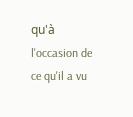qu'à l'occasion de ce qu'il a vu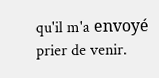qu'il m'a envoyé prier de venir.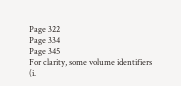Page 322
Page 334
Page 345
For clarity, some volume identifiers (i.